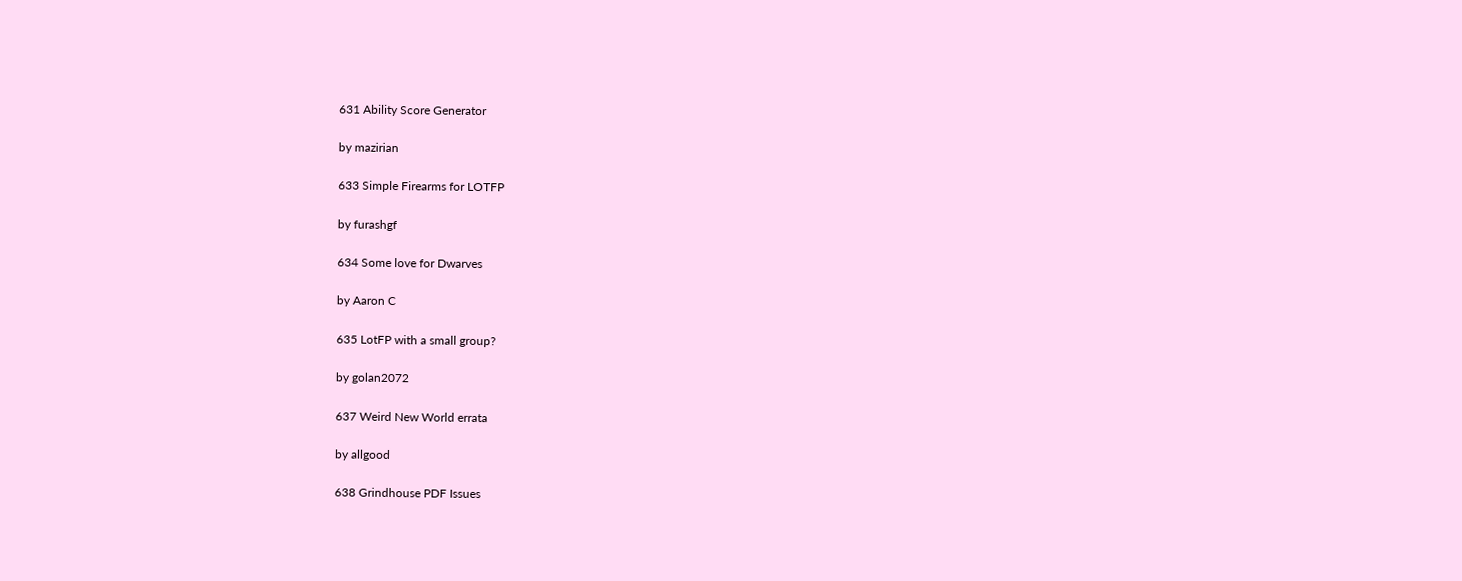631 Ability Score Generator

by mazirian

633 Simple Firearms for LOTFP

by furashgf

634 Some love for Dwarves

by Aaron C

635 LotFP with a small group?

by golan2072

637 Weird New World errata

by allgood

638 Grindhouse PDF Issues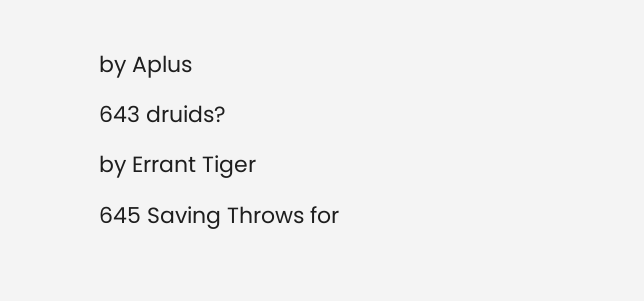by Aplus

643 druids?

by Errant Tiger

645 Saving Throws for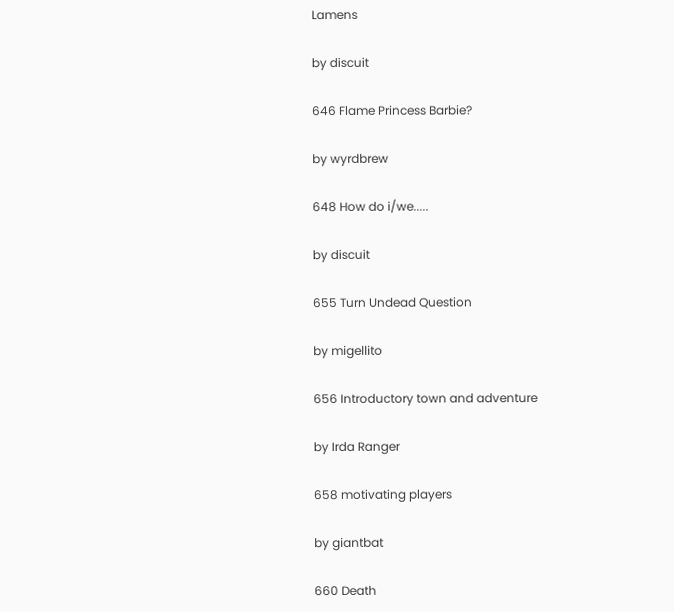Lamens

by discuit

646 Flame Princess Barbie?

by wyrdbrew

648 How do i/we.....

by discuit

655 Turn Undead Question

by migellito

656 Introductory town and adventure

by Irda Ranger

658 motivating players

by giantbat

660 Death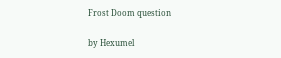Frost Doom question

by Hexumel